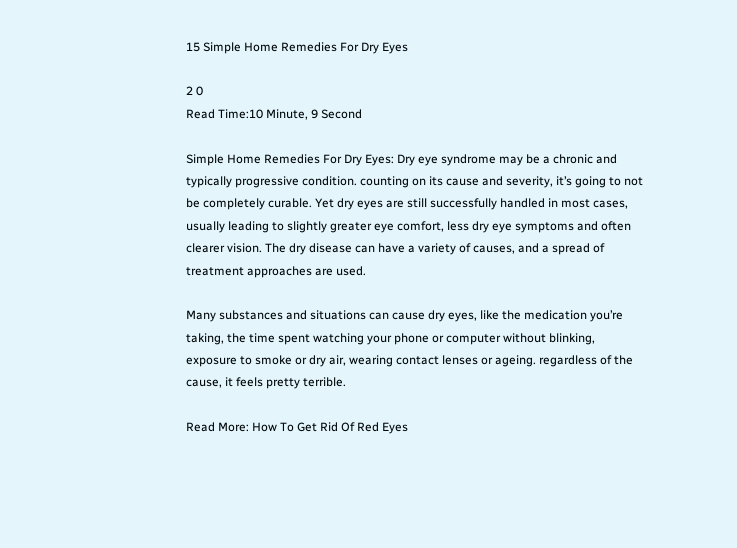15 Simple Home Remedies For Dry Eyes

2 0
Read Time:10 Minute, 9 Second

Simple Home Remedies For Dry Eyes: Dry eye syndrome may be a chronic and typically progressive condition. counting on its cause and severity, it’s going to not be completely curable. Yet dry eyes are still successfully handled in most cases, usually leading to slightly greater eye comfort, less dry eye symptoms and often clearer vision. The dry disease can have a variety of causes, and a spread of treatment approaches are used.

Many substances and situations can cause dry eyes, like the medication you’re taking, the time spent watching your phone or computer without blinking, exposure to smoke or dry air, wearing contact lenses or ageing. regardless of the cause, it feels pretty terrible.

Read More: How To Get Rid Of Red Eyes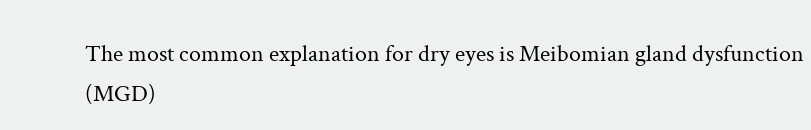The most common explanation for dry eyes is Meibomian gland dysfunction (MGD)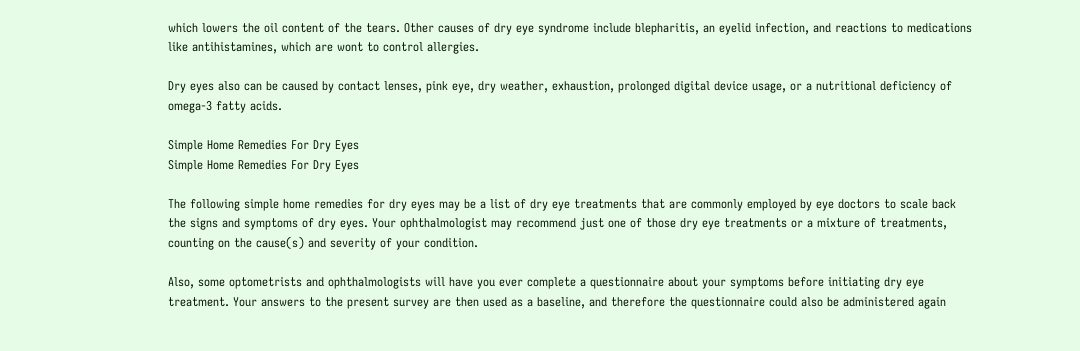which lowers the oil content of the tears. Other causes of dry eye syndrome include blepharitis, an eyelid infection, and reactions to medications like antihistamines, which are wont to control allergies.

Dry eyes also can be caused by contact lenses, pink eye, dry weather, exhaustion, prolonged digital device usage, or a nutritional deficiency of omega-3 fatty acids.

Simple Home Remedies For Dry Eyes
Simple Home Remedies For Dry Eyes

The following simple home remedies for dry eyes may be a list of dry eye treatments that are commonly employed by eye doctors to scale back the signs and symptoms of dry eyes. Your ophthalmologist may recommend just one of those dry eye treatments or a mixture of treatments, counting on the cause(s) and severity of your condition.

Also, some optometrists and ophthalmologists will have you ever complete a questionnaire about your symptoms before initiating dry eye treatment. Your answers to the present survey are then used as a baseline, and therefore the questionnaire could also be administered again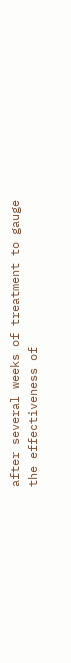after several weeks of treatment to gauge the effectiveness of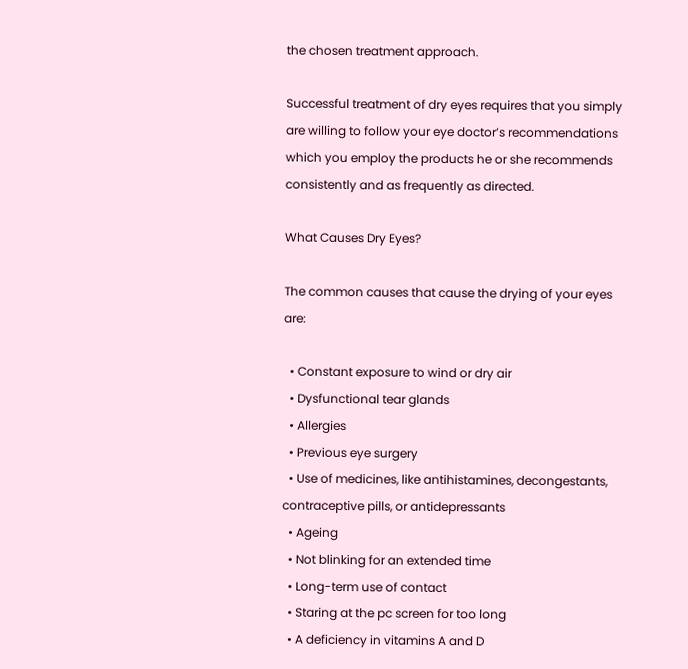the chosen treatment approach.

Successful treatment of dry eyes requires that you simply are willing to follow your eye doctor’s recommendations which you employ the products he or she recommends consistently and as frequently as directed.

What Causes Dry Eyes?

The common causes that cause the drying of your eyes are:

  • Constant exposure to wind or dry air
  • Dysfunctional tear glands
  • Allergies
  • Previous eye surgery
  • Use of medicines, like antihistamines, decongestants, contraceptive pills, or antidepressants
  • Ageing
  • Not blinking for an extended time
  • Long-term use of contact
  • Staring at the pc screen for too long
  • A deficiency in vitamins A and D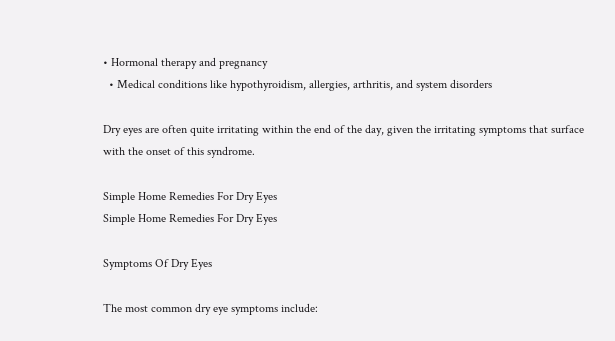• Hormonal therapy and pregnancy
  • Medical conditions like hypothyroidism, allergies, arthritis, and system disorders

Dry eyes are often quite irritating within the end of the day, given the irritating symptoms that surface with the onset of this syndrome.

Simple Home Remedies For Dry Eyes
Simple Home Remedies For Dry Eyes

Symptoms Of Dry Eyes

The most common dry eye symptoms include: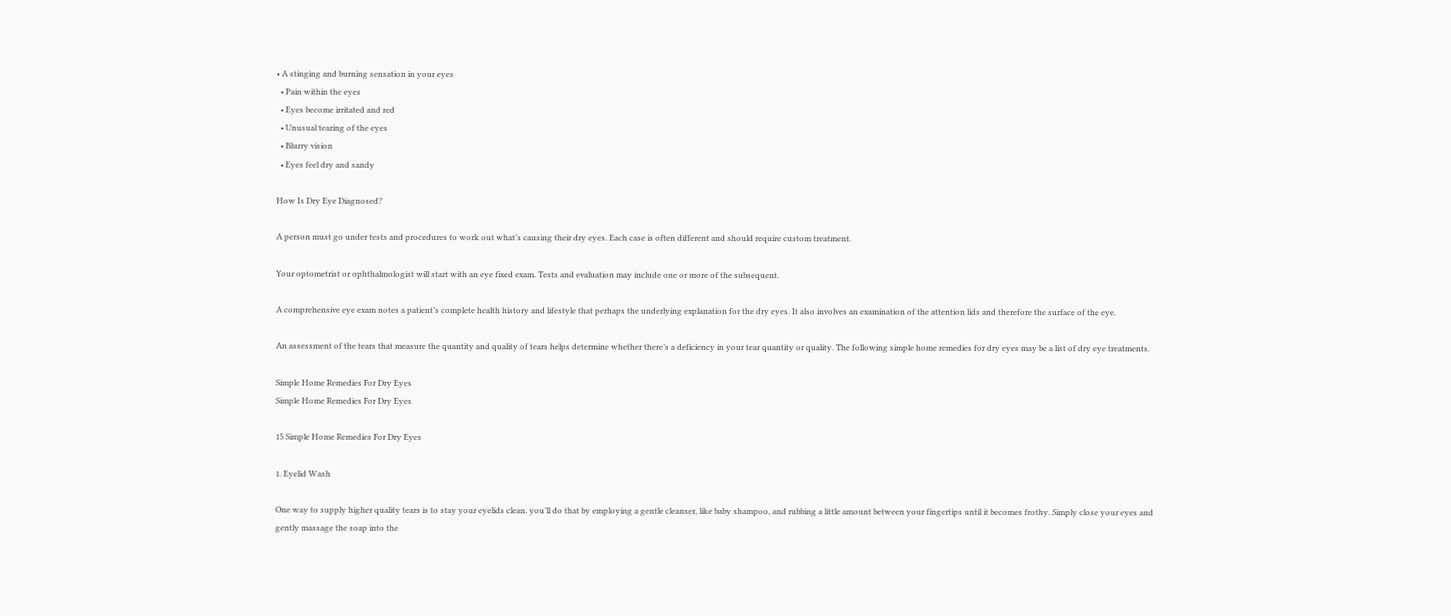• A stinging and burning sensation in your eyes
  • Pain within the eyes
  • Eyes become irritated and red
  • Unusual tearing of the eyes
  • Blurry vision
  • Eyes feel dry and sandy

How Is Dry Eye Diagnosed?

A person must go under tests and procedures to work out what’s causing their dry eyes. Each case is often different and should require custom treatment.

Your optometrist or ophthalmologist will start with an eye fixed exam. Tests and evaluation may include one or more of the subsequent.

A comprehensive eye exam notes a patient’s complete health history and lifestyle that perhaps the underlying explanation for the dry eyes. It also involves an examination of the attention lids and therefore the surface of the eye.

An assessment of the tears that measure the quantity and quality of tears helps determine whether there’s a deficiency in your tear quantity or quality. The following simple home remedies for dry eyes may be a list of dry eye treatments.

Simple Home Remedies For Dry Eyes
Simple Home Remedies For Dry Eyes

15 Simple Home Remedies For Dry Eyes

1. Eyelid Wash

One way to supply higher quality tears is to stay your eyelids clean. you’ll do that by employing a gentle cleanser, like baby shampoo, and rubbing a little amount between your fingertips until it becomes frothy. Simply close your eyes and gently massage the soap into the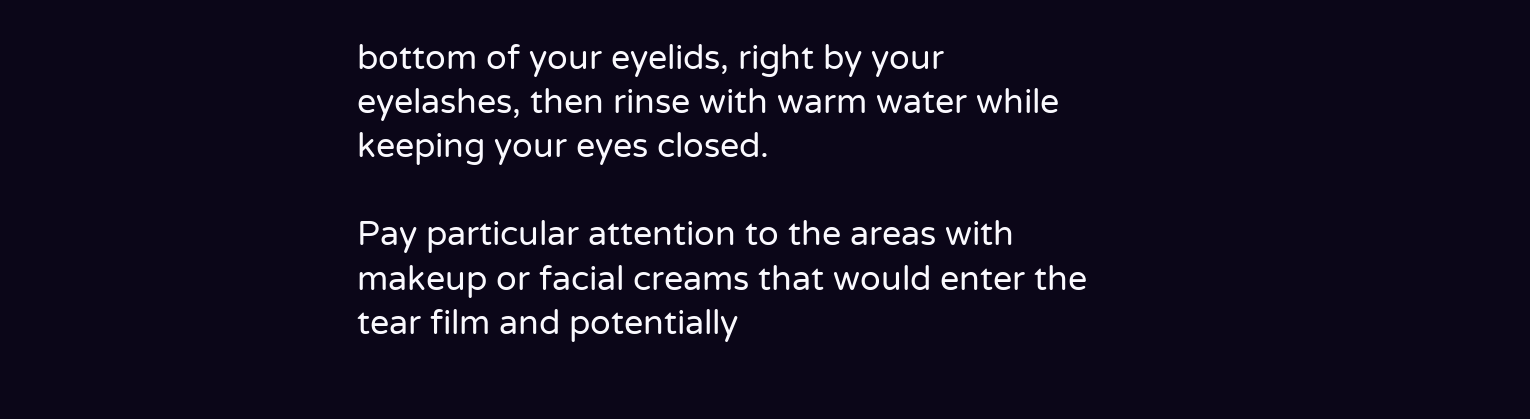bottom of your eyelids, right by your eyelashes, then rinse with warm water while keeping your eyes closed.

Pay particular attention to the areas with makeup or facial creams that would enter the tear film and potentially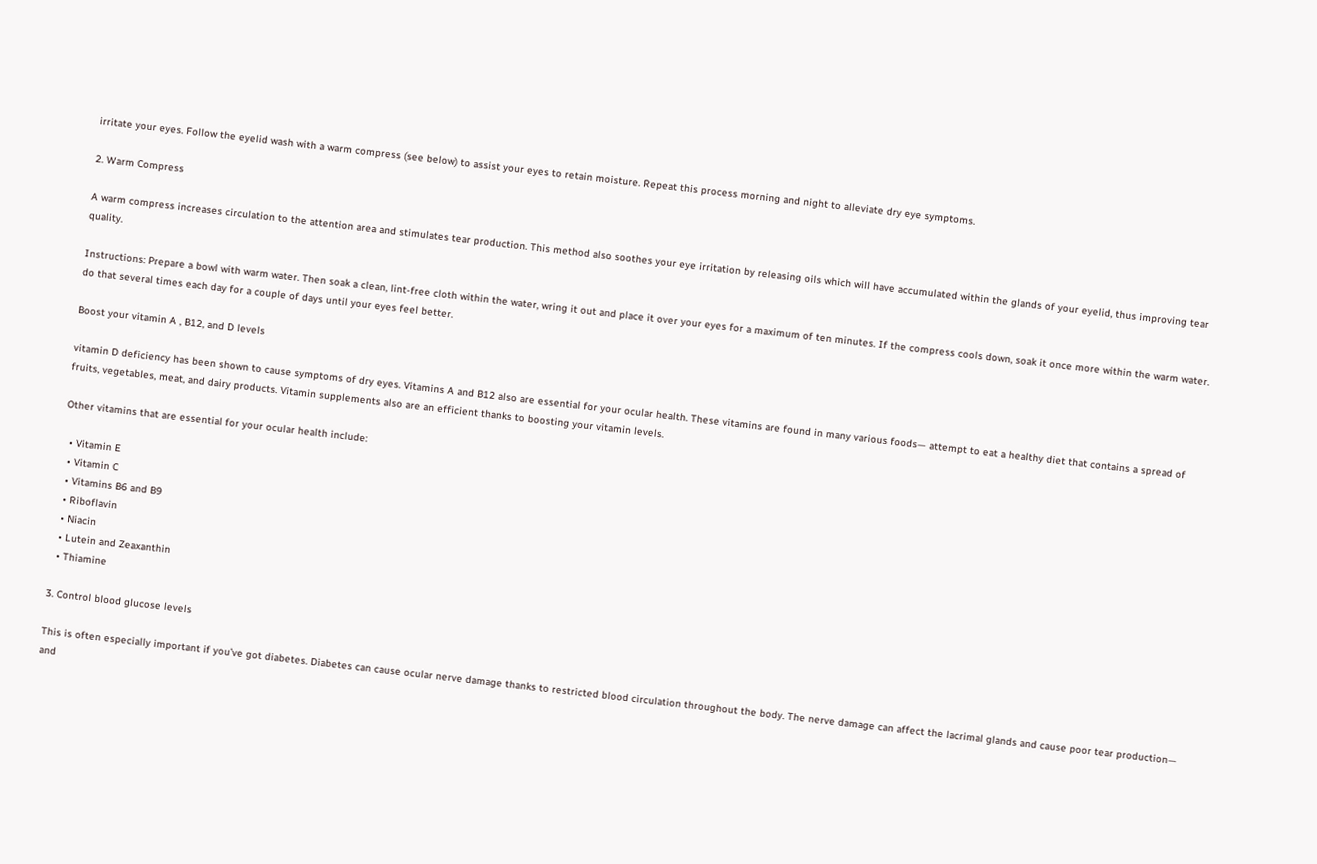irritate your eyes. Follow the eyelid wash with a warm compress (see below) to assist your eyes to retain moisture. Repeat this process morning and night to alleviate dry eye symptoms.

2. Warm Compress

A warm compress increases circulation to the attention area and stimulates tear production. This method also soothes your eye irritation by releasing oils which will have accumulated within the glands of your eyelid, thus improving tear quality.

Instructions: Prepare a bowl with warm water. Then soak a clean, lint-free cloth within the water, wring it out and place it over your eyes for a maximum of ten minutes. If the compress cools down, soak it once more within the warm water. do that several times each day for a couple of days until your eyes feel better.

Boost your vitamin A , B12, and D levels

vitamin D deficiency has been shown to cause symptoms of dry eyes. Vitamins A and B12 also are essential for your ocular health. These vitamins are found in many various foods— attempt to eat a healthy diet that contains a spread of fruits, vegetables, meat, and dairy products. Vitamin supplements also are an efficient thanks to boosting your vitamin levels.

Other vitamins that are essential for your ocular health include:

  • Vitamin E
  • Vitamin C
  • Vitamins B6 and B9
  • Riboflavin
  • Niacin
  • Lutein and Zeaxanthin
  • Thiamine

3. Control blood glucose levels

This is often especially important if you’ve got diabetes. Diabetes can cause ocular nerve damage thanks to restricted blood circulation throughout the body. The nerve damage can affect the lacrimal glands and cause poor tear production— and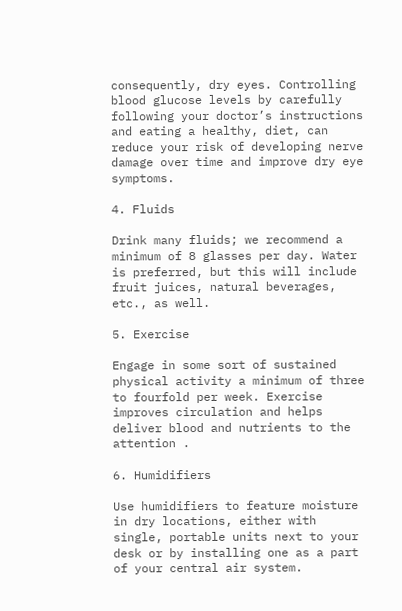consequently, dry eyes. Controlling blood glucose levels by carefully following your doctor’s instructions and eating a healthy, diet, can reduce your risk of developing nerve damage over time and improve dry eye symptoms.

4. Fluids

Drink many fluids; we recommend a minimum of 8 glasses per day. Water is preferred, but this will include fruit juices, natural beverages, etc., as well.

5. Exercise

Engage in some sort of sustained physical activity a minimum of three to fourfold per week. Exercise improves circulation and helps deliver blood and nutrients to the attention .

6. Humidifiers

Use humidifiers to feature moisture in dry locations, either with single, portable units next to your desk or by installing one as a part of your central air system.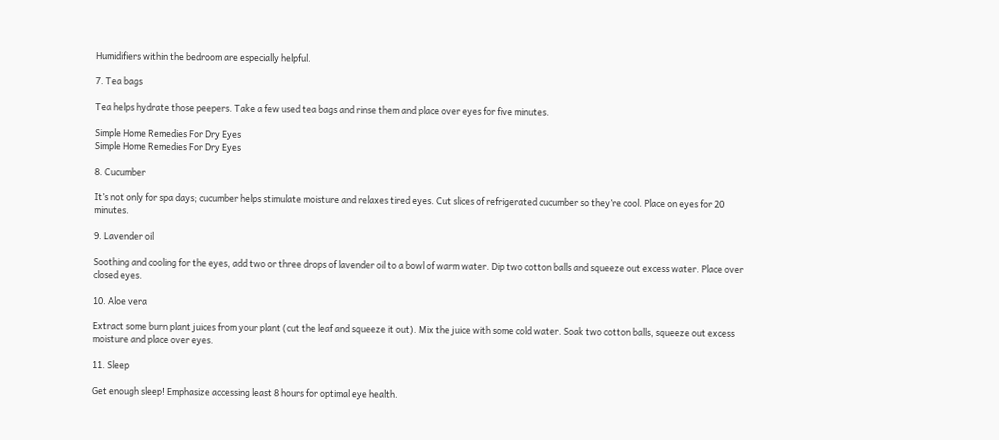Humidifiers within the bedroom are especially helpful.

7. Tea bags

Tea helps hydrate those peepers. Take a few used tea bags and rinse them and place over eyes for five minutes.

Simple Home Remedies For Dry Eyes
Simple Home Remedies For Dry Eyes

8. Cucumber

It’s not only for spa days; cucumber helps stimulate moisture and relaxes tired eyes. Cut slices of refrigerated cucumber so they’re cool. Place on eyes for 20 minutes.

9. Lavender oil

Soothing and cooling for the eyes, add two or three drops of lavender oil to a bowl of warm water. Dip two cotton balls and squeeze out excess water. Place over closed eyes.

10. Aloe vera

Extract some burn plant juices from your plant (cut the leaf and squeeze it out). Mix the juice with some cold water. Soak two cotton balls, squeeze out excess moisture and place over eyes.

11. Sleep

Get enough sleep! Emphasize accessing least 8 hours for optimal eye health.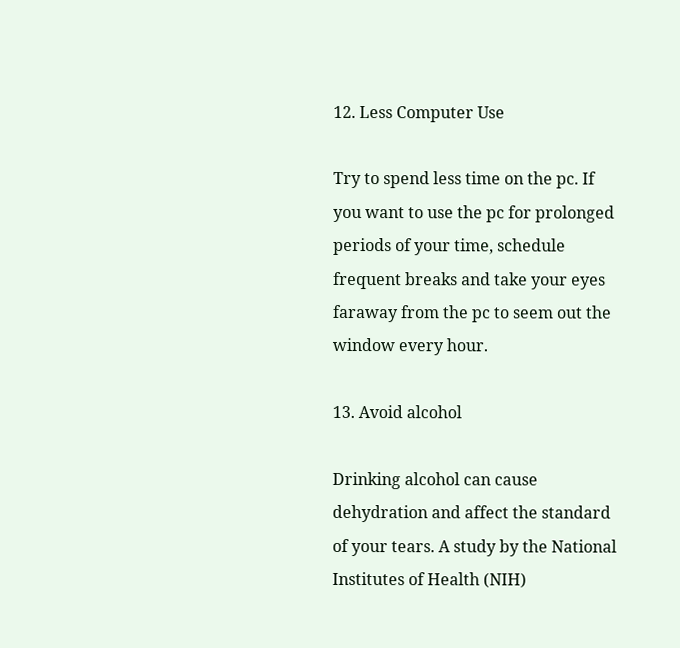12. Less Computer Use

Try to spend less time on the pc. If you want to use the pc for prolonged periods of your time, schedule frequent breaks and take your eyes faraway from the pc to seem out the window every hour.

13. Avoid alcohol

Drinking alcohol can cause dehydration and affect the standard of your tears. A study by the National Institutes of Health (NIH)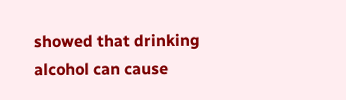showed that drinking alcohol can cause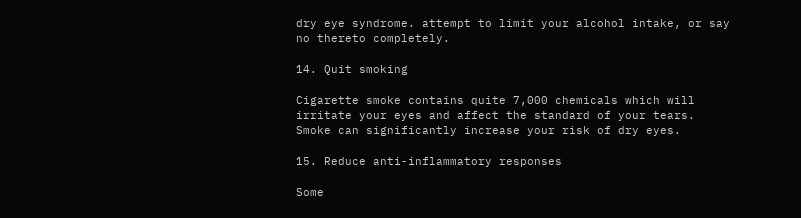dry eye syndrome. attempt to limit your alcohol intake, or say no thereto completely.

14. Quit smoking

Cigarette smoke contains quite 7,000 chemicals which will irritate your eyes and affect the standard of your tears. Smoke can significantly increase your risk of dry eyes.

15. Reduce anti-inflammatory responses

Some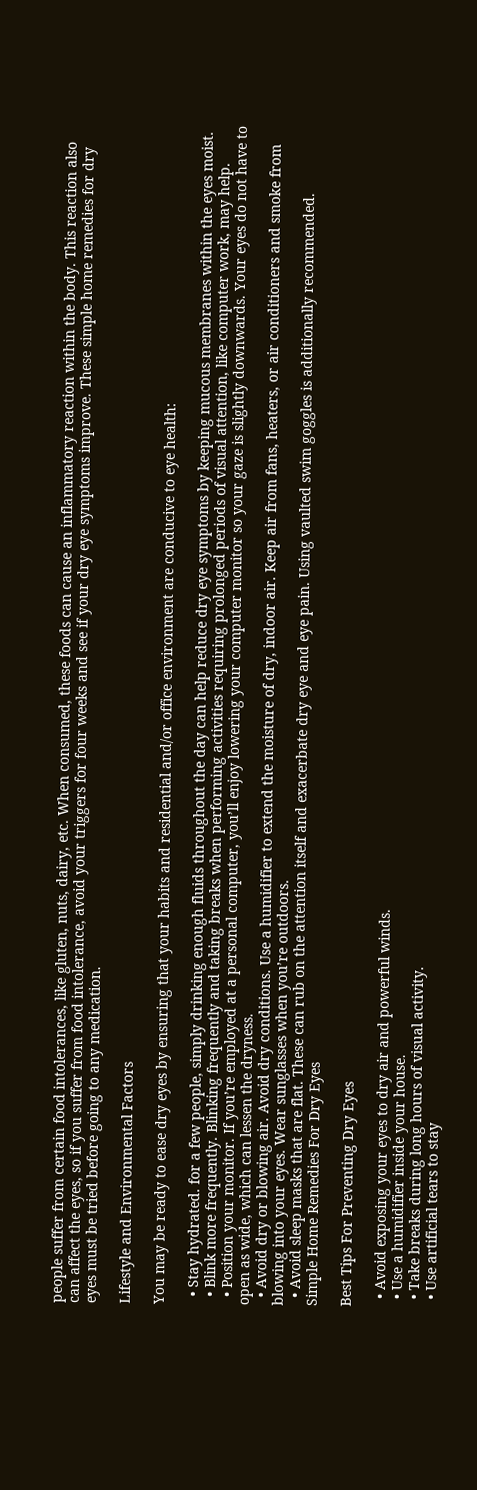people suffer from certain food intolerances, like gluten, nuts, dairy, etc. When consumed, these foods can cause an inflammatory reaction within the body. This reaction also can affect the eyes, so if you suffer from food intolerance, avoid your triggers for four weeks and see if your dry eye symptoms improve. These simple home remedies for dry eyes must be tried before going to any medication.

Lifestyle and Environmental Factors

You may be ready to ease dry eyes by ensuring that your habits and residential and/or office environment are conducive to eye health:

  • Stay hydrated. for a few people, simply drinking enough fluids throughout the day can help reduce dry eye symptoms by keeping mucous membranes within the eyes moist.
  • Blink more frequently. Blinking frequently and taking breaks when performing activities requiring prolonged periods of visual attention, like computer work, may help.
  • Position your monitor. If you’re employed at a personal computer, you’ll enjoy lowering your computer monitor so your gaze is slightly downwards. Your eyes do not have to open as wide, which can lessen the dryness.
  • Avoid dry or blowing air. Avoid dry conditions. Use a humidifier to extend the moisture of dry, indoor air. Keep air from fans, heaters, or air conditioners and smoke from blowing into your eyes. Wear sunglasses when you’re outdoors.
  • Avoid sleep masks that are flat. These can rub on the attention itself and exacerbate dry eye and eye pain. Using vaulted swim goggles is additionally recommended.
Simple Home Remedies For Dry Eyes

Best Tips For Preventing Dry Eyes

  • Avoid exposing your eyes to dry air and powerful winds.
  • Use a humidifier inside your house.
  • Take breaks during long hours of visual activity.
  • Use artificial tears to stay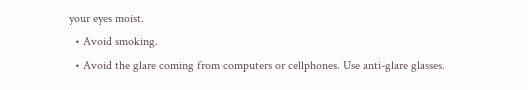your eyes moist.
  • Avoid smoking.
  • Avoid the glare coming from computers or cellphones. Use anti-glare glasses.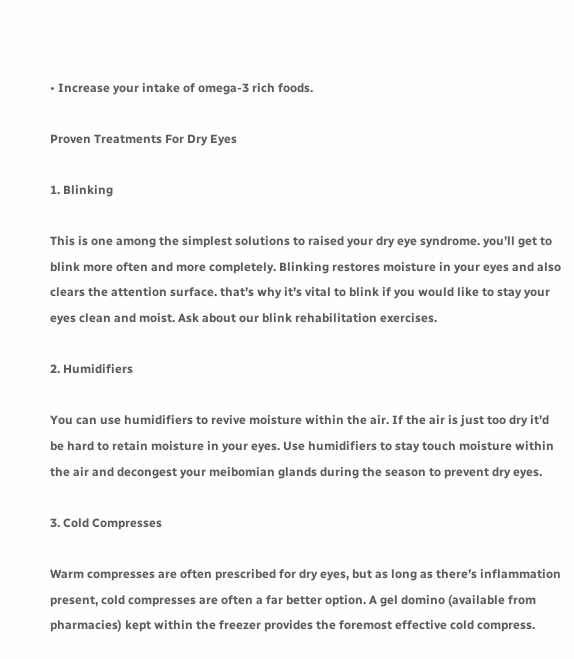• Increase your intake of omega-3 rich foods.

Proven Treatments For Dry Eyes

1. Blinking

This is one among the simplest solutions to raised your dry eye syndrome. you’ll get to blink more often and more completely. Blinking restores moisture in your eyes and also clears the attention surface. that’s why it’s vital to blink if you would like to stay your eyes clean and moist. Ask about our blink rehabilitation exercises.

2. Humidifiers

You can use humidifiers to revive moisture within the air. If the air is just too dry it’d be hard to retain moisture in your eyes. Use humidifiers to stay touch moisture within the air and decongest your meibomian glands during the season to prevent dry eyes.

3. Cold Compresses

Warm compresses are often prescribed for dry eyes, but as long as there’s inflammation present, cold compresses are often a far better option. A gel domino (available from pharmacies) kept within the freezer provides the foremost effective cold compress.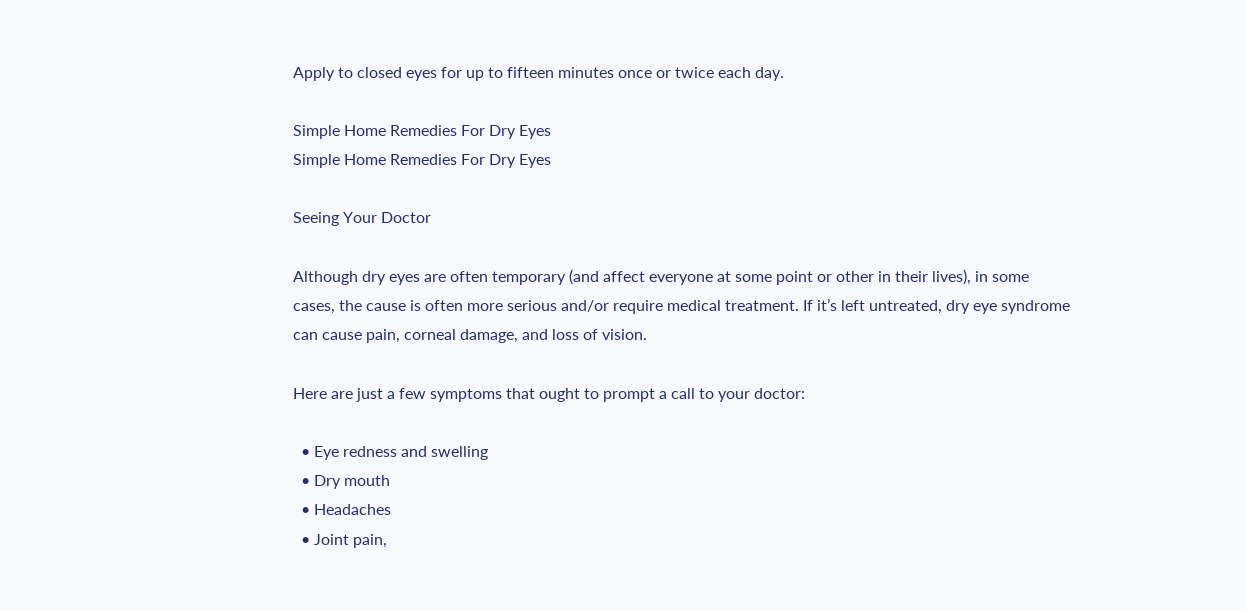Apply to closed eyes for up to fifteen minutes once or twice each day.

Simple Home Remedies For Dry Eyes
Simple Home Remedies For Dry Eyes

Seeing Your Doctor

Although dry eyes are often temporary (and affect everyone at some point or other in their lives), in some cases, the cause is often more serious and/or require medical treatment. If it’s left untreated, dry eye syndrome can cause pain, corneal damage, and loss of vision.

Here are just a few symptoms that ought to prompt a call to your doctor:

  • Eye redness and swelling
  • Dry mouth
  • Headaches
  • Joint pain,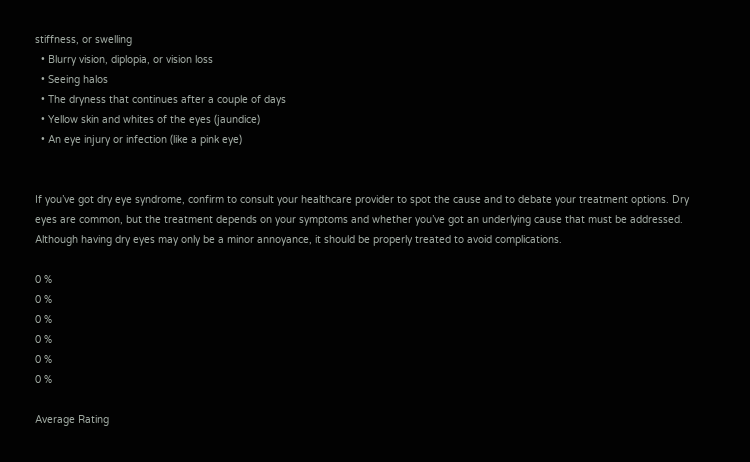stiffness, or swelling
  • Blurry vision, diplopia, or vision loss
  • Seeing halos
  • The dryness that continues after a couple of days
  • Yellow skin and whites of the eyes (jaundice)
  • An eye injury or infection (like a pink eye)


If you’ve got dry eye syndrome, confirm to consult your healthcare provider to spot the cause and to debate your treatment options. Dry eyes are common, but the treatment depends on your symptoms and whether you’ve got an underlying cause that must be addressed. Although having dry eyes may only be a minor annoyance, it should be properly treated to avoid complications.

0 %
0 %
0 %
0 %
0 %
0 %

Average Rating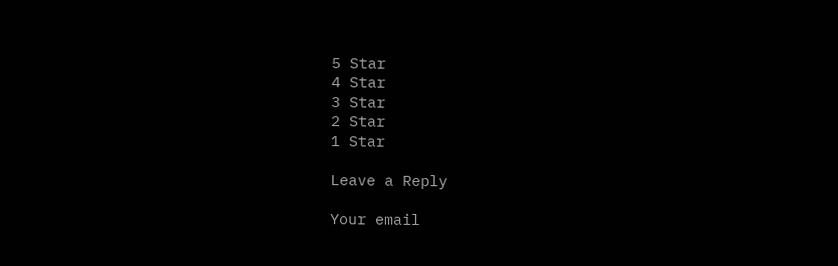5 Star
4 Star
3 Star
2 Star
1 Star

Leave a Reply

Your email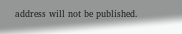address will not be published.